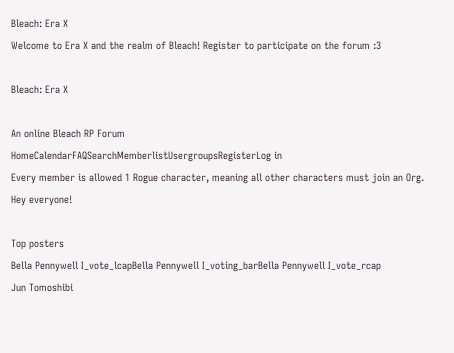Bleach: Era X
Welcome to Era X and the realm of Bleach! Register to participate on the forum :3

Bleach: Era X

An online Bleach RP Forum
HomeCalendarFAQSearchMemberlistUsergroupsRegisterLog in
Every member is allowed 1 Rogue character, meaning all other characters must join an Org.
Hey everyone!

Top posters
Bella Pennywell I_vote_lcapBella Pennywell I_voting_barBella Pennywell I_vote_rcap
Jun Tomoshibi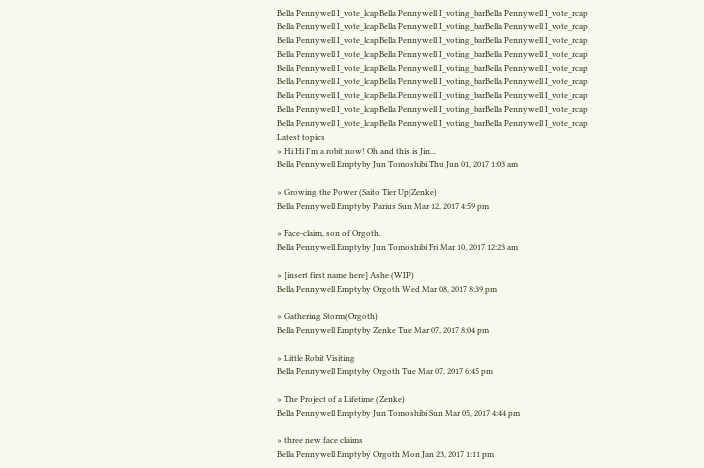Bella Pennywell I_vote_lcapBella Pennywell I_voting_barBella Pennywell I_vote_rcap
Bella Pennywell I_vote_lcapBella Pennywell I_voting_barBella Pennywell I_vote_rcap
Bella Pennywell I_vote_lcapBella Pennywell I_voting_barBella Pennywell I_vote_rcap
Bella Pennywell I_vote_lcapBella Pennywell I_voting_barBella Pennywell I_vote_rcap
Bella Pennywell I_vote_lcapBella Pennywell I_voting_barBella Pennywell I_vote_rcap
Bella Pennywell I_vote_lcapBella Pennywell I_voting_barBella Pennywell I_vote_rcap
Bella Pennywell I_vote_lcapBella Pennywell I_voting_barBella Pennywell I_vote_rcap
Bella Pennywell I_vote_lcapBella Pennywell I_voting_barBella Pennywell I_vote_rcap
Bella Pennywell I_vote_lcapBella Pennywell I_voting_barBella Pennywell I_vote_rcap
Latest topics
» Hi Hi I'm a robit now! Oh and this is Jin...
Bella Pennywell Emptyby Jun Tomoshibi Thu Jun 01, 2017 1:03 am

» Growing the Power (Saito Tier Up|Zenke)
Bella Pennywell Emptyby Parius Sun Mar 12, 2017 4:59 pm

» Face-claim, son of Orgoth.
Bella Pennywell Emptyby Jun Tomoshibi Fri Mar 10, 2017 12:23 am

» [insert first name here] Ashe (WIP)
Bella Pennywell Emptyby Orgoth Wed Mar 08, 2017 8:39 pm

» Gathering Storm(Orgoth)
Bella Pennywell Emptyby Zenke Tue Mar 07, 2017 8:04 pm

» Little Robit Visiting
Bella Pennywell Emptyby Orgoth Tue Mar 07, 2017 6:45 pm

» The Project of a Lifetime (Zenke)
Bella Pennywell Emptyby Jun Tomoshibi Sun Mar 05, 2017 4:44 pm

» three new face claims
Bella Pennywell Emptyby Orgoth Mon Jan 23, 2017 1:11 pm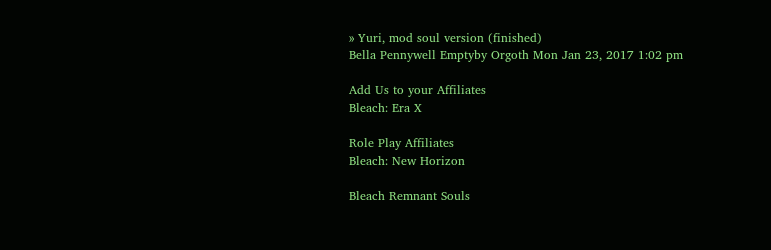» Yuri, mod soul version (finished)
Bella Pennywell Emptyby Orgoth Mon Jan 23, 2017 1:02 pm

Add Us to your Affiliates
Bleach: Era X

Role Play Affiliates
Bleach: New Horizon

Bleach Remnant Souls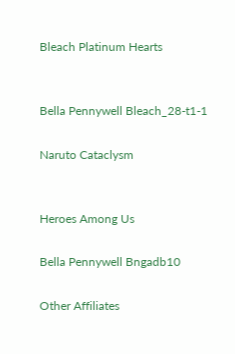Bleach Platinum Hearts


Bella Pennywell Bleach_28-t1-1

Naruto Cataclysm


Heroes Among Us

Bella Pennywell Bngadb10

Other Affiliates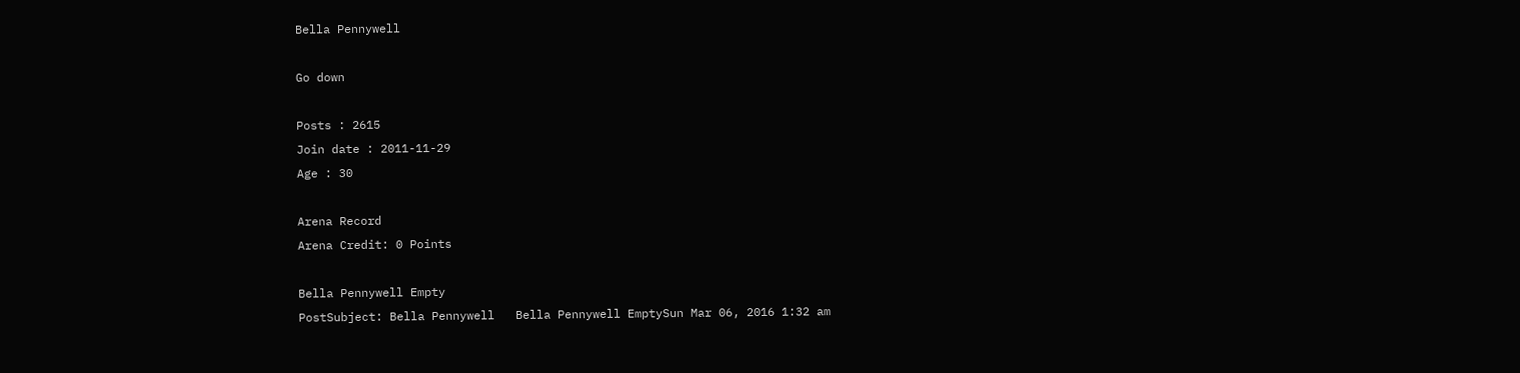Bella Pennywell

Go down

Posts : 2615
Join date : 2011-11-29
Age : 30

Arena Record
Arena Credit: 0 Points

Bella Pennywell Empty
PostSubject: Bella Pennywell   Bella Pennywell EmptySun Mar 06, 2016 1:32 am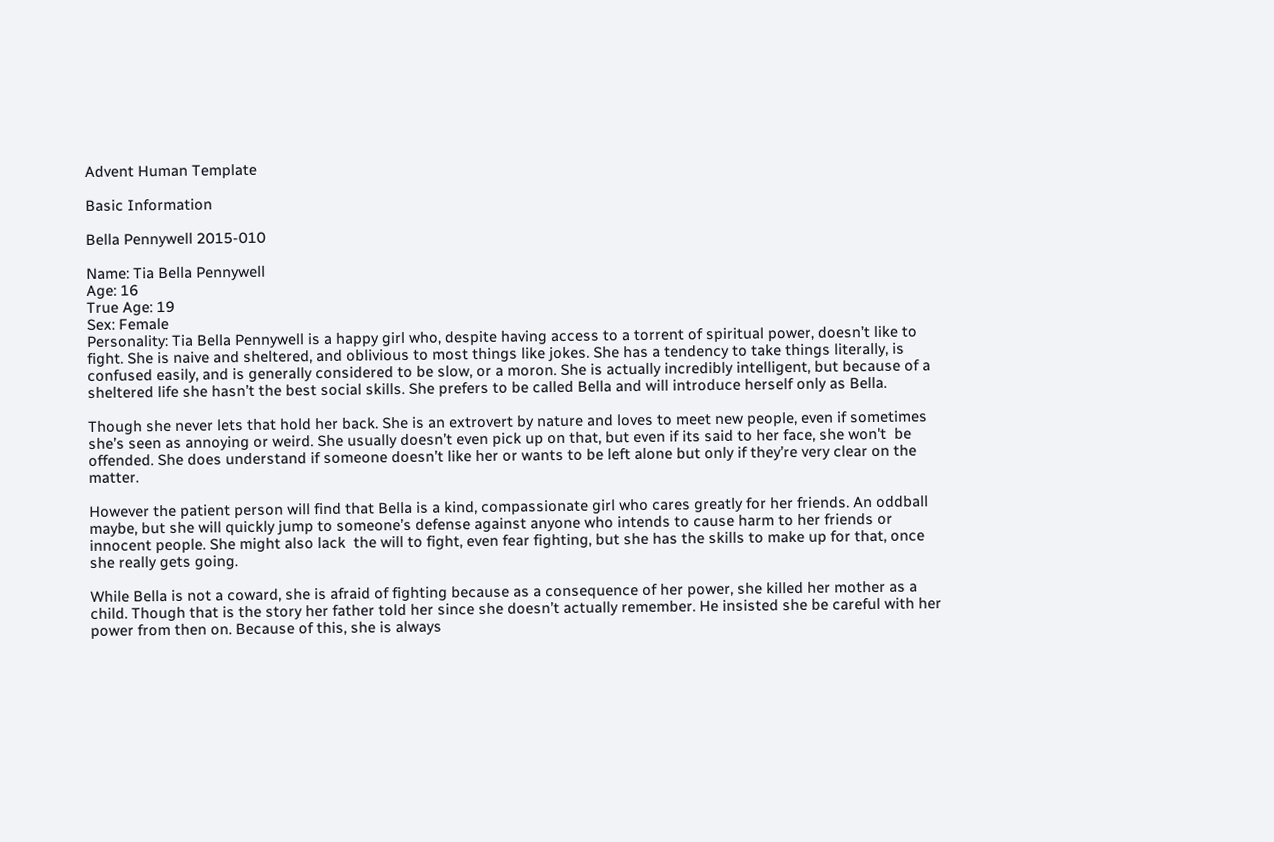Advent Human Template

Basic Information

Bella Pennywell 2015-010

Name: Tia Bella Pennywell
Age: 16
True Age: 19
Sex: Female
Personality: Tia Bella Pennywell is a happy girl who, despite having access to a torrent of spiritual power, doesn’t like to fight. She is naive and sheltered, and oblivious to most things like jokes. She has a tendency to take things literally, is confused easily, and is generally considered to be slow, or a moron. She is actually incredibly intelligent, but because of a sheltered life she hasn’t the best social skills. She prefers to be called Bella and will introduce herself only as Bella.

Though she never lets that hold her back. She is an extrovert by nature and loves to meet new people, even if sometimes she’s seen as annoying or weird. She usually doesn’t even pick up on that, but even if its said to her face, she won't  be offended. She does understand if someone doesn’t like her or wants to be left alone but only if they’re very clear on the matter.

However the patient person will find that Bella is a kind, compassionate girl who cares greatly for her friends. An oddball maybe, but she will quickly jump to someone’s defense against anyone who intends to cause harm to her friends or innocent people. She might also lack  the will to fight, even fear fighting, but she has the skills to make up for that, once she really gets going.

While Bella is not a coward, she is afraid of fighting because as a consequence of her power, she killed her mother as a child. Though that is the story her father told her since she doesn’t actually remember. He insisted she be careful with her power from then on. Because of this, she is always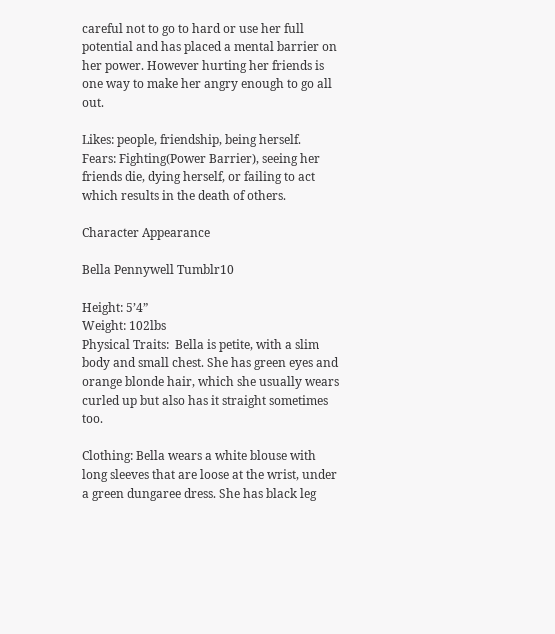careful not to go to hard or use her full potential and has placed a mental barrier on her power. However hurting her friends is one way to make her angry enough to go all out.

Likes: people, friendship, being herself.
Fears: Fighting(Power Barrier), seeing her friends die, dying herself, or failing to act which results in the death of others.

Character Appearance

Bella Pennywell Tumblr10

Height: 5’4”
Weight: 102lbs
Physical Traits:  Bella is petite, with a slim body and small chest. She has green eyes and orange blonde hair, which she usually wears curled up but also has it straight sometimes too.

Clothing: Bella wears a white blouse with long sleeves that are loose at the wrist, under a green dungaree dress. She has black leg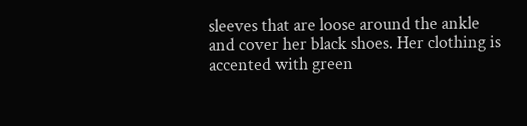sleeves that are loose around the ankle and cover her black shoes. Her clothing is accented with green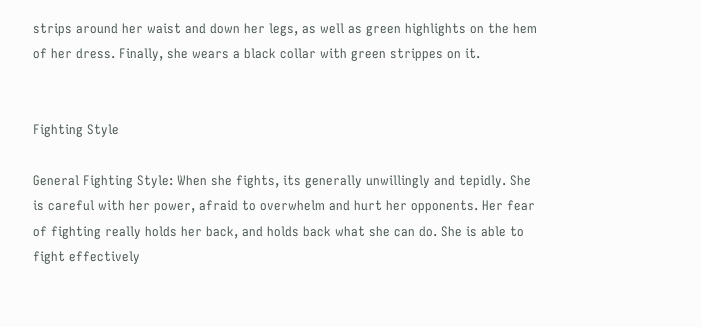strips around her waist and down her legs, as well as green highlights on the hem of her dress. Finally, she wears a black collar with green strippes on it.


Fighting Style

General Fighting Style: When she fights, its generally unwillingly and tepidly. She is careful with her power, afraid to overwhelm and hurt her opponents. Her fear of fighting really holds her back, and holds back what she can do. She is able to fight effectively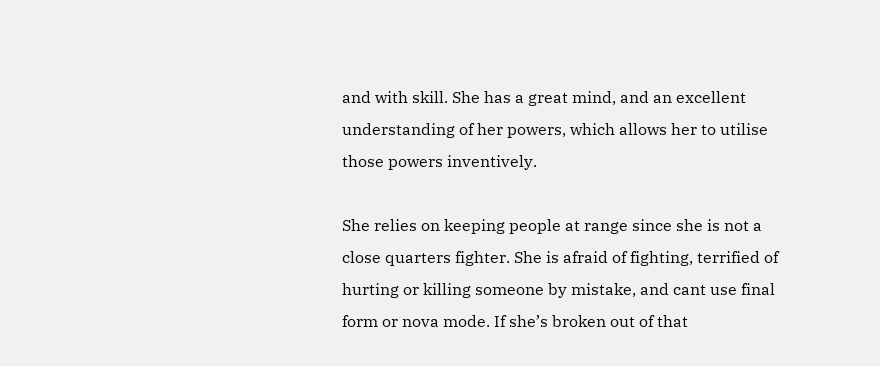and with skill. She has a great mind, and an excellent understanding of her powers, which allows her to utilise those powers inventively.

She relies on keeping people at range since she is not a close quarters fighter. She is afraid of fighting, terrified of hurting or killing someone by mistake, and cant use final form or nova mode. If she’s broken out of that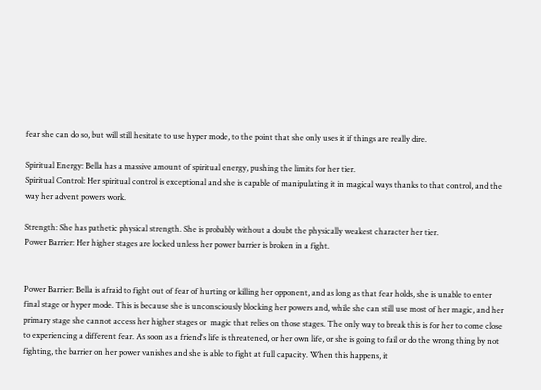fear she can do so, but will still hesitate to use hyper mode, to the point that she only uses it if things are really dire.

Spiritual Energy: Bella has a massive amount of spiritual energy, pushing the limits for her tier.
Spiritual Control: Her spiritual control is exceptional and she is capable of manipulating it in magical ways thanks to that control, and the way her advent powers work.

Strength: She has pathetic physical strength. She is probably without a doubt the physically weakest character her tier.
Power Barrier: Her higher stages are locked unless her power barrier is broken in a fight.


Power Barrier: Bella is afraid to fight out of fear of hurting or killing her opponent, and as long as that fear holds, she is unable to enter final stage or hyper mode. This is because she is unconsciously blocking her powers and, while she can still use most of her magic, and her primary stage she cannot access her higher stages or  magic that relies on those stages. The only way to break this is for her to come close to experiencing a different fear. As soon as a friend's life is threatened, or her own life, or she is going to fail or do the wrong thing by not fighting, the barrier on her power vanishes and she is able to fight at full capacity. When this happens, it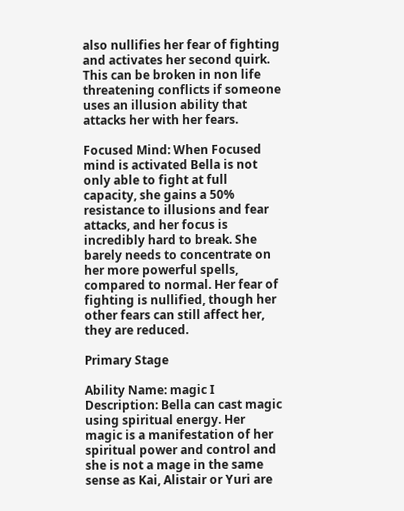also nullifies her fear of fighting and activates her second quirk. This can be broken in non life threatening conflicts if someone uses an illusion ability that attacks her with her fears.

Focused Mind: When Focused mind is activated Bella is not only able to fight at full capacity, she gains a 50% resistance to illusions and fear attacks, and her focus is incredibly hard to break. She barely needs to concentrate on her more powerful spells, compared to normal. Her fear of fighting is nullified, though her other fears can still affect her, they are reduced.

Primary Stage

Ability Name: magic I
Description: Bella can cast magic using spiritual energy. Her magic is a manifestation of her spiritual power and control and she is not a mage in the same sense as Kai, Alistair or Yuri are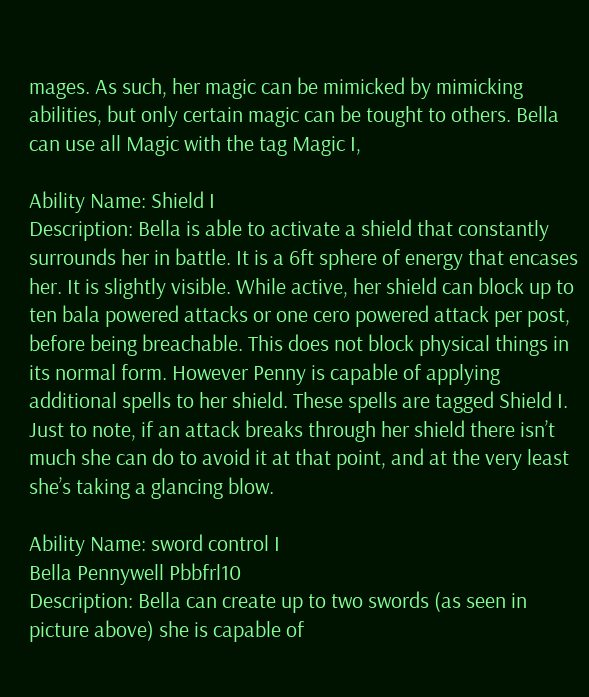mages. As such, her magic can be mimicked by mimicking abilities, but only certain magic can be tought to others. Bella can use all Magic with the tag Magic I,

Ability Name: Shield I
Description: Bella is able to activate a shield that constantly surrounds her in battle. It is a 6ft sphere of energy that encases her. It is slightly visible. While active, her shield can block up to ten bala powered attacks or one cero powered attack per post, before being breachable. This does not block physical things in its normal form. However Penny is capable of applying additional spells to her shield. These spells are tagged Shield I. Just to note, if an attack breaks through her shield there isn’t much she can do to avoid it at that point, and at the very least she’s taking a glancing blow.

Ability Name: sword control I
Bella Pennywell Pbbfrl10
Description: Bella can create up to two swords (as seen in picture above) she is capable of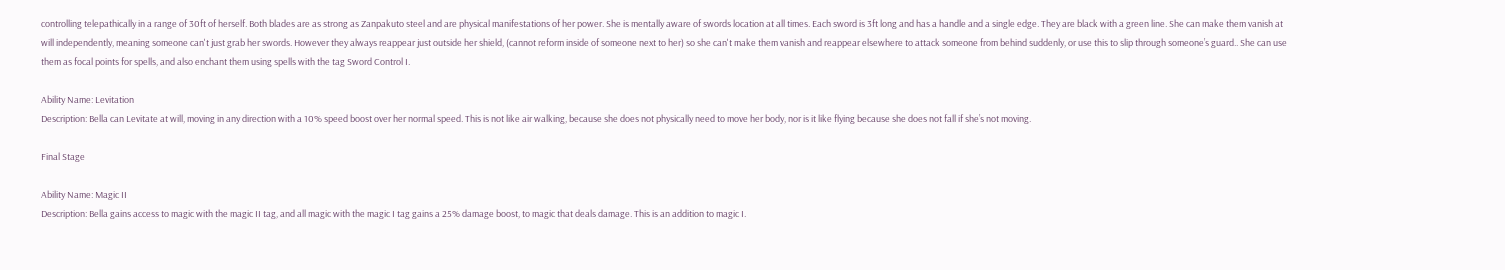controlling telepathically in a range of 30ft of herself. Both blades are as strong as Zanpakuto steel and are physical manifestations of her power. She is mentally aware of swords location at all times. Each sword is 3ft long and has a handle and a single edge. They are black with a green line. She can make them vanish at will independently, meaning someone can't just grab her swords. However they always reappear just outside her shield, (cannot reform inside of someone next to her) so she can't make them vanish and reappear elsewhere to attack someone from behind suddenly, or use this to slip through someone’s guard.. She can use them as focal points for spells, and also enchant them using spells with the tag Sword Control I.

Ability Name: Levitation
Description: Bella can Levitate at will, moving in any direction with a 10% speed boost over her normal speed. This is not like air walking, because she does not physically need to move her body, nor is it like flying because she does not fall if she’s not moving.

Final Stage

Ability Name: Magic II
Description: Bella gains access to magic with the magic II tag, and all magic with the magic I tag gains a 25% damage boost, to magic that deals damage. This is an addition to magic I.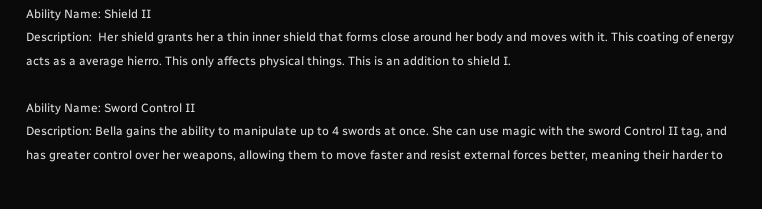Ability Name: Shield II
Description:  Her shield grants her a thin inner shield that forms close around her body and moves with it. This coating of energy  acts as a average hierro. This only affects physical things. This is an addition to shield I.

Ability Name: Sword Control II
Description: Bella gains the ability to manipulate up to 4 swords at once. She can use magic with the sword Control II tag, and has greater control over her weapons, allowing them to move faster and resist external forces better, meaning their harder to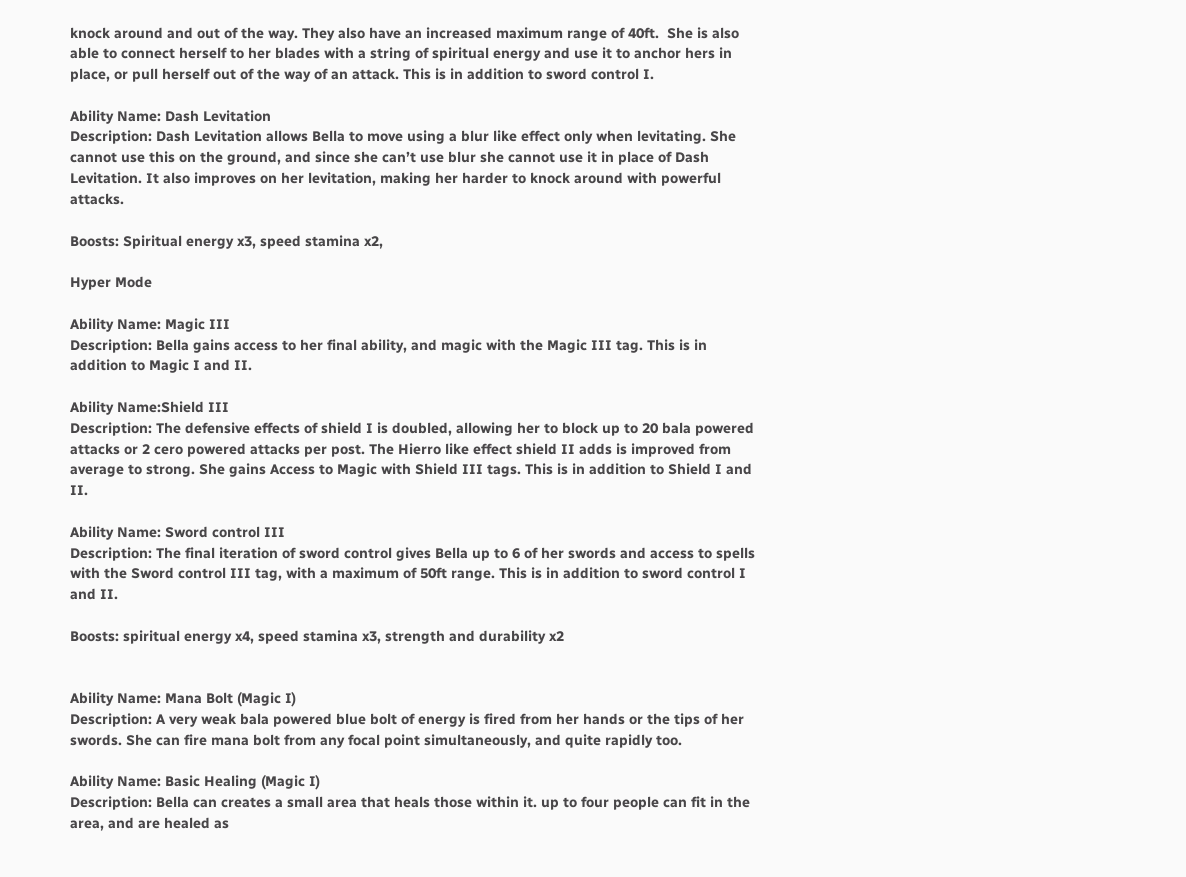knock around and out of the way. They also have an increased maximum range of 40ft.  She is also able to connect herself to her blades with a string of spiritual energy and use it to anchor hers in place, or pull herself out of the way of an attack. This is in addition to sword control I.

Ability Name: Dash Levitation
Description: Dash Levitation allows Bella to move using a blur like effect only when levitating. She cannot use this on the ground, and since she can’t use blur she cannot use it in place of Dash Levitation. It also improves on her levitation, making her harder to knock around with powerful attacks.

Boosts: Spiritual energy x3, speed stamina x2,

Hyper Mode

Ability Name: Magic III
Description: Bella gains access to her final ability, and magic with the Magic III tag. This is in addition to Magic I and II.

Ability Name:Shield III
Description: The defensive effects of shield I is doubled, allowing her to block up to 20 bala powered attacks or 2 cero powered attacks per post. The Hierro like effect shield II adds is improved from average to strong. She gains Access to Magic with Shield III tags. This is in addition to Shield I and II.

Ability Name: Sword control III
Description: The final iteration of sword control gives Bella up to 6 of her swords and access to spells with the Sword control III tag, with a maximum of 50ft range. This is in addition to sword control I and II.

Boosts: spiritual energy x4, speed stamina x3, strength and durability x2


Ability Name: Mana Bolt (Magic I)
Description: A very weak bala powered blue bolt of energy is fired from her hands or the tips of her swords. She can fire mana bolt from any focal point simultaneously, and quite rapidly too.

Ability Name: Basic Healing (Magic I)
Description: Bella can creates a small area that heals those within it. up to four people can fit in the area, and are healed as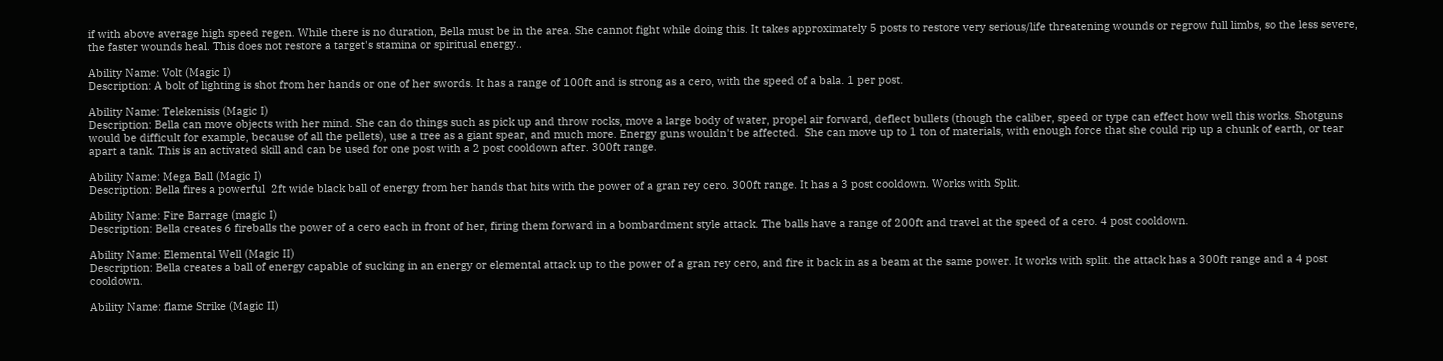if with above average high speed regen. While there is no duration, Bella must be in the area. She cannot fight while doing this. It takes approximately 5 posts to restore very serious/life threatening wounds or regrow full limbs, so the less severe, the faster wounds heal. This does not restore a target's stamina or spiritual energy..

Ability Name: Volt (Magic I)
Description: A bolt of lighting is shot from her hands or one of her swords. It has a range of 100ft and is strong as a cero, with the speed of a bala. 1 per post.

Ability Name: Telekenisis (Magic I)
Description: Bella can move objects with her mind. She can do things such as pick up and throw rocks, move a large body of water, propel air forward, deflect bullets (though the caliber, speed or type can effect how well this works. Shotguns would be difficult for example, because of all the pellets), use a tree as a giant spear, and much more. Energy guns wouldn't be affected.  She can move up to 1 ton of materials, with enough force that she could rip up a chunk of earth, or tear apart a tank. This is an activated skill and can be used for one post with a 2 post cooldown after. 300ft range.

Ability Name: Mega Ball (Magic I)
Description: Bella fires a powerful  2ft wide black ball of energy from her hands that hits with the power of a gran rey cero. 300ft range. It has a 3 post cooldown. Works with Split.

Ability Name: Fire Barrage (magic I)
Description: Bella creates 6 fireballs the power of a cero each in front of her, firing them forward in a bombardment style attack. The balls have a range of 200ft and travel at the speed of a cero. 4 post cooldown.

Ability Name: Elemental Well (Magic II)
Description: Bella creates a ball of energy capable of sucking in an energy or elemental attack up to the power of a gran rey cero, and fire it back in as a beam at the same power. It works with split. the attack has a 300ft range and a 4 post cooldown.

Ability Name: flame Strike (Magic II)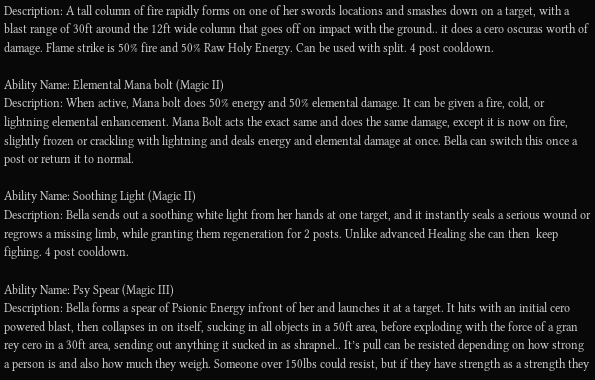Description: A tall column of fire rapidly forms on one of her swords locations and smashes down on a target, with a blast range of 30ft around the 12ft wide column that goes off on impact with the ground.. it does a cero oscuras worth of damage. Flame strike is 50% fire and 50% Raw Holy Energy. Can be used with split. 4 post cooldown.

Ability Name: Elemental Mana bolt (Magic II)
Description: When active, Mana bolt does 50% energy and 50% elemental damage. It can be given a fire, cold, or lightning elemental enhancement. Mana Bolt acts the exact same and does the same damage, except it is now on fire, slightly frozen or crackling with lightning and deals energy and elemental damage at once. Bella can switch this once a post or return it to normal.

Ability Name: Soothing Light (Magic II)
Description: Bella sends out a soothing white light from her hands at one target, and it instantly seals a serious wound or regrows a missing limb, while granting them regeneration for 2 posts. Unlike advanced Healing she can then  keep  fighing. 4 post cooldown.

Ability Name: Psy Spear (Magic III)
Description: Bella forms a spear of Psionic Energy infront of her and launches it at a target. It hits with an initial cero powered blast, then collapses in on itself, sucking in all objects in a 50ft area, before exploding with the force of a gran rey cero in a 30ft area, sending out anything it sucked in as shrapnel.. It’s pull can be resisted depending on how strong a person is and also how much they weigh. Someone over 150lbs could resist, but if they have strength as a strength they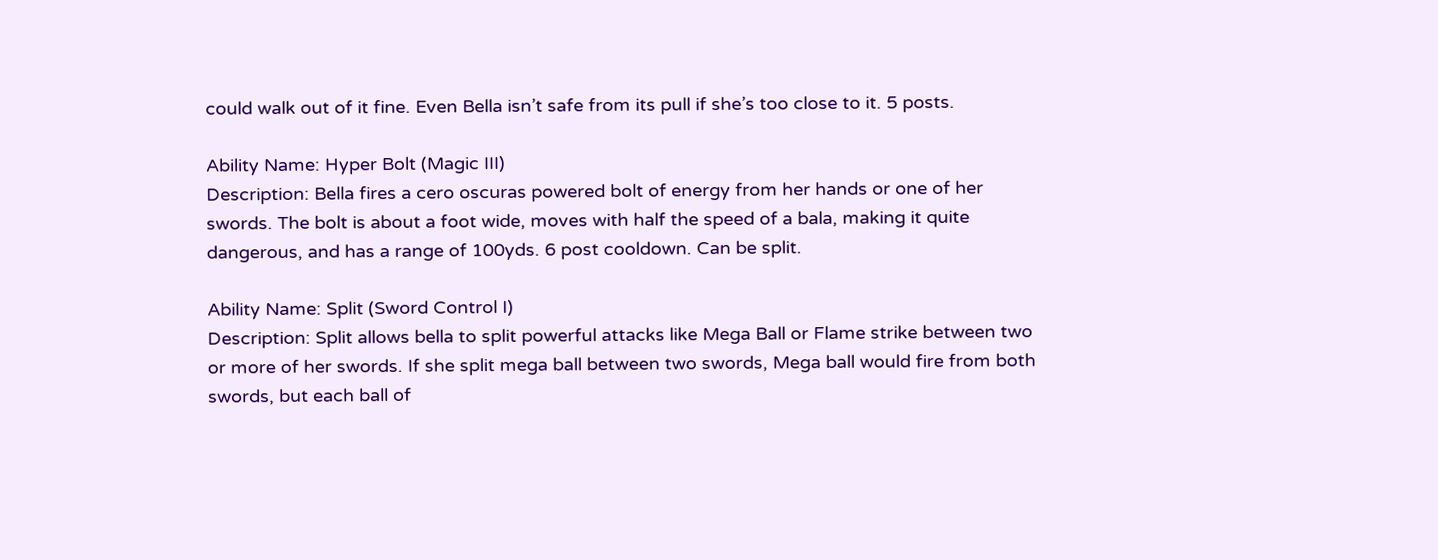could walk out of it fine. Even Bella isn’t safe from its pull if she’s too close to it. 5 posts.

Ability Name: Hyper Bolt (Magic III)
Description: Bella fires a cero oscuras powered bolt of energy from her hands or one of her swords. The bolt is about a foot wide, moves with half the speed of a bala, making it quite dangerous, and has a range of 100yds. 6 post cooldown. Can be split.

Ability Name: Split (Sword Control I)
Description: Split allows bella to split powerful attacks like Mega Ball or Flame strike between two or more of her swords. If she split mega ball between two swords, Mega ball would fire from both swords, but each ball of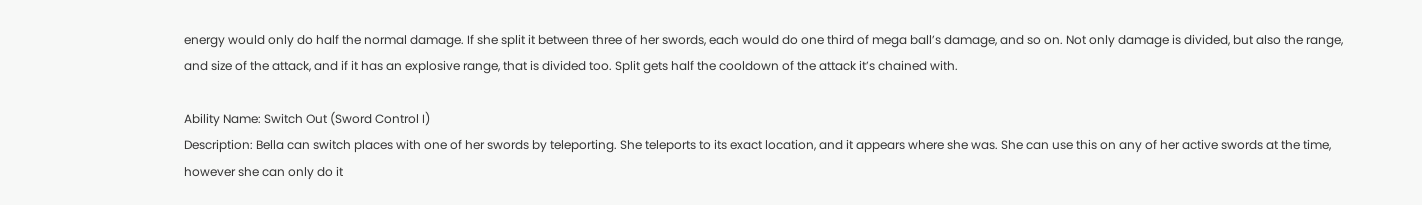energy would only do half the normal damage. If she split it between three of her swords, each would do one third of mega ball’s damage, and so on. Not only damage is divided, but also the range, and size of the attack, and if it has an explosive range, that is divided too. Split gets half the cooldown of the attack it’s chained with.

Ability Name: Switch Out (Sword Control I)
Description: Bella can switch places with one of her swords by teleporting. She teleports to its exact location, and it appears where she was. She can use this on any of her active swords at the time, however she can only do it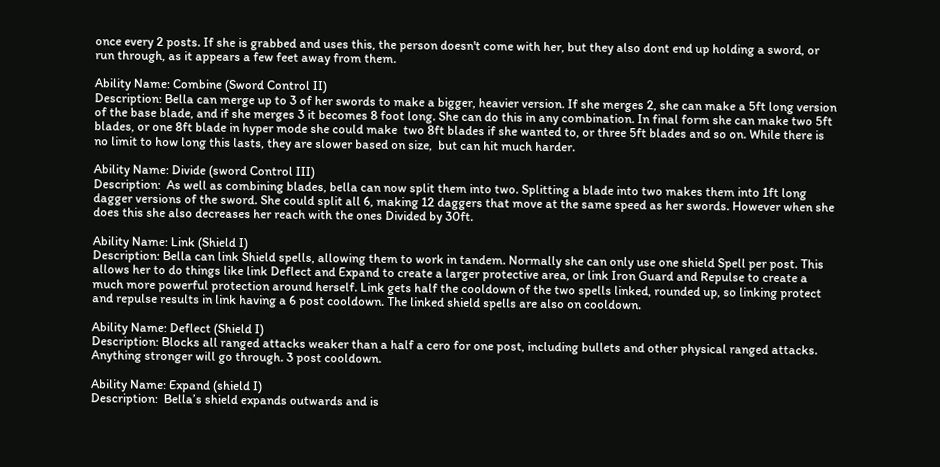once every 2 posts. If she is grabbed and uses this, the person doesn't come with her, but they also dont end up holding a sword, or run through, as it appears a few feet away from them.

Ability Name: Combine (Sword Control II)
Description: Bella can merge up to 3 of her swords to make a bigger, heavier version. If she merges 2, she can make a 5ft long version of the base blade, and if she merges 3 it becomes 8 foot long. She can do this in any combination. In final form she can make two 5ft blades, or one 8ft blade in hyper mode she could make  two 8ft blades if she wanted to, or three 5ft blades and so on. While there is no limit to how long this lasts, they are slower based on size,  but can hit much harder.

Ability Name: Divide (sword Control III)
Description:  As well as combining blades, bella can now split them into two. Splitting a blade into two makes them into 1ft long dagger versions of the sword. She could split all 6, making 12 daggers that move at the same speed as her swords. However when she does this she also decreases her reach with the ones Divided by 30ft.

Ability Name: Link (Shield I)
Description: Bella can link Shield spells, allowing them to work in tandem. Normally she can only use one shield Spell per post. This allows her to do things like link Deflect and Expand to create a larger protective area, or link Iron Guard and Repulse to create a much more powerful protection around herself. Link gets half the cooldown of the two spells linked, rounded up, so linking protect and repulse results in link having a 6 post cooldown. The linked shield spells are also on cooldown.

Ability Name: Deflect (Shield I)
Description: Blocks all ranged attacks weaker than a half a cero for one post, including bullets and other physical ranged attacks. Anything stronger will go through. 3 post cooldown.

Ability Name: Expand (shield I)
Description:  Bella’s shield expands outwards and is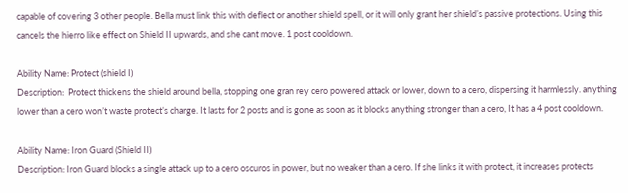capable of covering 3 other people. Bella must link this with deflect or another shield spell, or it will only grant her shield’s passive protections. Using this cancels the hierro like effect on Shield II upwards, and she cant move. 1 post cooldown.

Ability Name: Protect (shield I)
Description:  Protect thickens the shield around bella, stopping one gran rey cero powered attack or lower, down to a cero, dispersing it harmlessly. anything lower than a cero won’t waste protect’s charge. It lasts for 2 posts and is gone as soon as it blocks anything stronger than a cero, It has a 4 post cooldown.

Ability Name: Iron Guard (Shield II)
Description: Iron Guard blocks a single attack up to a cero oscuros in power, but no weaker than a cero. If she links it with protect, it increases protects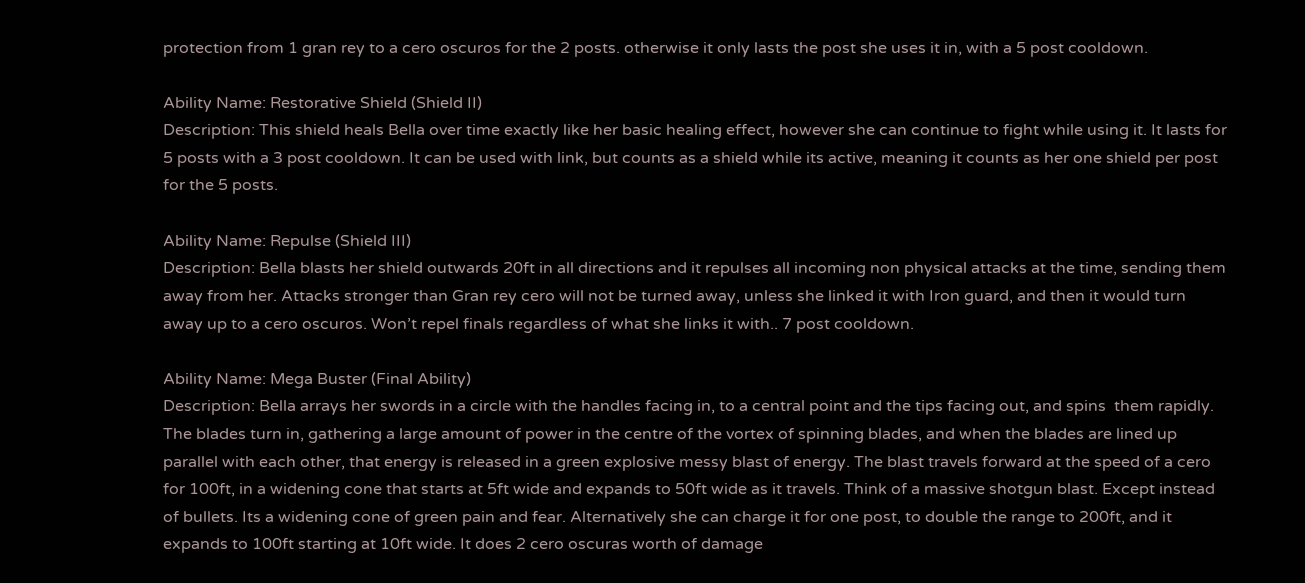protection from 1 gran rey to a cero oscuros for the 2 posts. otherwise it only lasts the post she uses it in, with a 5 post cooldown.

Ability Name: Restorative Shield (Shield II)
Description: This shield heals Bella over time exactly like her basic healing effect, however she can continue to fight while using it. It lasts for 5 posts with a 3 post cooldown. It can be used with link, but counts as a shield while its active, meaning it counts as her one shield per post for the 5 posts.

Ability Name: Repulse (Shield III)
Description: Bella blasts her shield outwards 20ft in all directions and it repulses all incoming non physical attacks at the time, sending them  away from her. Attacks stronger than Gran rey cero will not be turned away, unless she linked it with Iron guard, and then it would turn away up to a cero oscuros. Won’t repel finals regardless of what she links it with.. 7 post cooldown.

Ability Name: Mega Buster (Final Ability)
Description: Bella arrays her swords in a circle with the handles facing in, to a central point and the tips facing out, and spins  them rapidly. The blades turn in, gathering a large amount of power in the centre of the vortex of spinning blades, and when the blades are lined up parallel with each other, that energy is released in a green explosive messy blast of energy. The blast travels forward at the speed of a cero for 100ft, in a widening cone that starts at 5ft wide and expands to 50ft wide as it travels. Think of a massive shotgun blast. Except instead of bullets. Its a widening cone of green pain and fear. Alternatively she can charge it for one post, to double the range to 200ft, and it expands to 100ft starting at 10ft wide. It does 2 cero oscuras worth of damage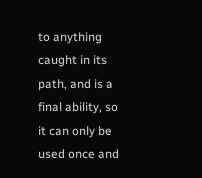to anything caught in its path, and is a final ability, so it can only be used once and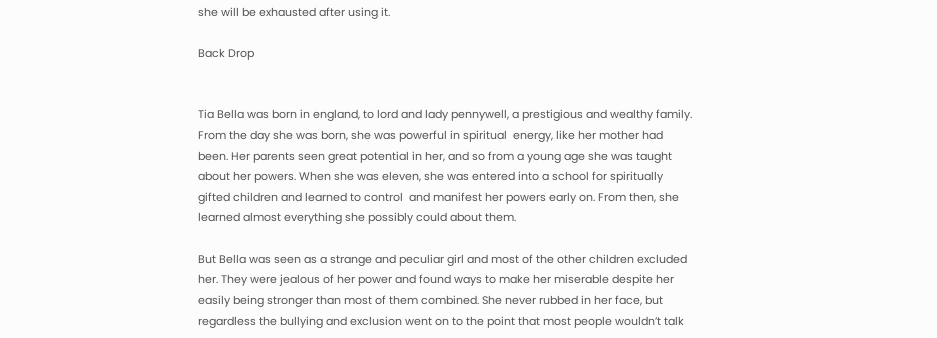she will be exhausted after using it.

Back Drop


Tia Bella was born in england, to lord and lady pennywell, a prestigious and wealthy family. From the day she was born, she was powerful in spiritual  energy, like her mother had been. Her parents seen great potential in her, and so from a young age she was taught about her powers. When she was eleven, she was entered into a school for spiritually gifted children and learned to control  and manifest her powers early on. From then, she learned almost everything she possibly could about them.

But Bella was seen as a strange and peculiar girl and most of the other children excluded her. They were jealous of her power and found ways to make her miserable despite her easily being stronger than most of them combined. She never rubbed in her face, but regardless the bullying and exclusion went on to the point that most people wouldn’t talk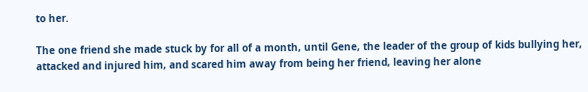to her.

The one friend she made stuck by for all of a month, until Gene, the leader of the group of kids bullying her, attacked and injured him, and scared him away from being her friend, leaving her alone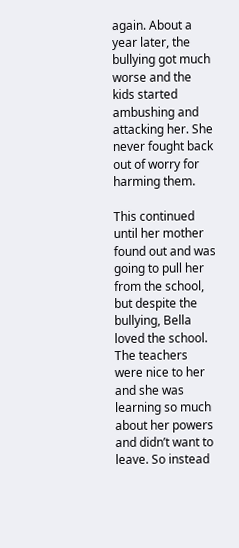again. About a year later, the bullying got much worse and the kids started ambushing and attacking her. She never fought back out of worry for harming them.

This continued until her mother found out and was going to pull her from the school, but despite the bullying, Bella loved the school. The teachers were nice to her and she was learning so much about her powers and didn’t want to leave. So instead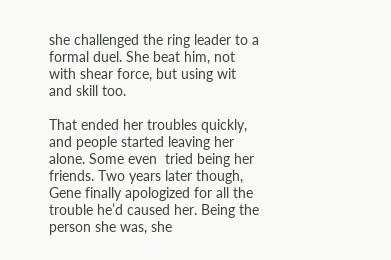she challenged the ring leader to a formal duel. She beat him, not with shear force, but using wit and skill too.

That ended her troubles quickly, and people started leaving her alone. Some even  tried being her friends. Two years later though, Gene finally apologized for all the trouble he’d caused her. Being the person she was, she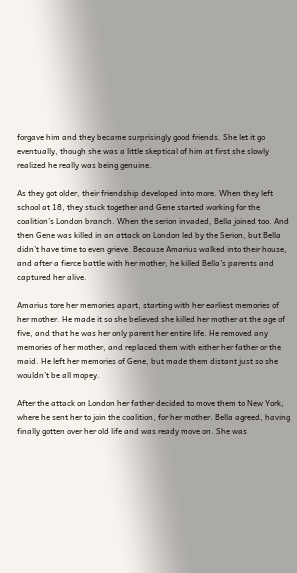forgave him and they became surprisingly good friends. She let it go eventually, though she was a little skeptical of him at first she slowly realized he really was being genuine.

As they got older, their friendship developed into more. When they left school at 18, they stuck together and Gene started working for the coalition’s London branch. When the serion invaded, Bella joined too. And then Gene was killed in an attack on London led by the Serion, but Bella didn’t have time to even grieve. Because Amarius walked into their house, and after a fierce battle with her mother, he killed Bella's parents and captured her alive.

Amarius tore her memories apart, starting with her earliest memories of her mother. He made it so she believed she killed her mother at the age of five, and that he was her only parent her entire life. He removed any memories of her mother, and replaced them with either her father or the maid. He left her memories of Gene, but made them distant just so she wouldn’t be all mopey.

After the attack on London her father decided to move them to New York, where he sent her to join the coalition, for her mother. Bella agreed, having finally gotten over her old life and was ready move on. She was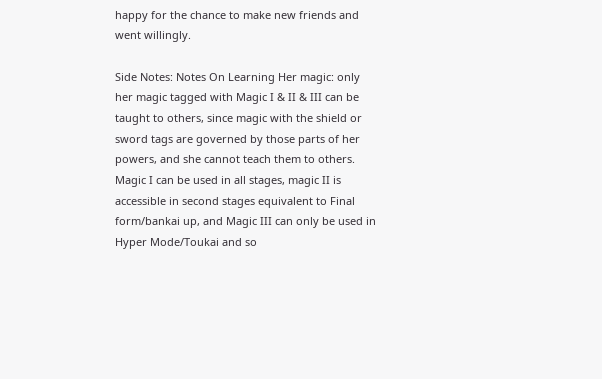happy for the chance to make new friends and went willingly.

Side Notes: Notes On Learning Her magic: only her magic tagged with Magic I & II & III can be taught to others, since magic with the shield or sword tags are governed by those parts of her powers, and she cannot teach them to others. Magic I can be used in all stages, magic II is accessible in second stages equivalent to Final form/bankai up, and Magic III can only be used in Hyper Mode/Toukai and so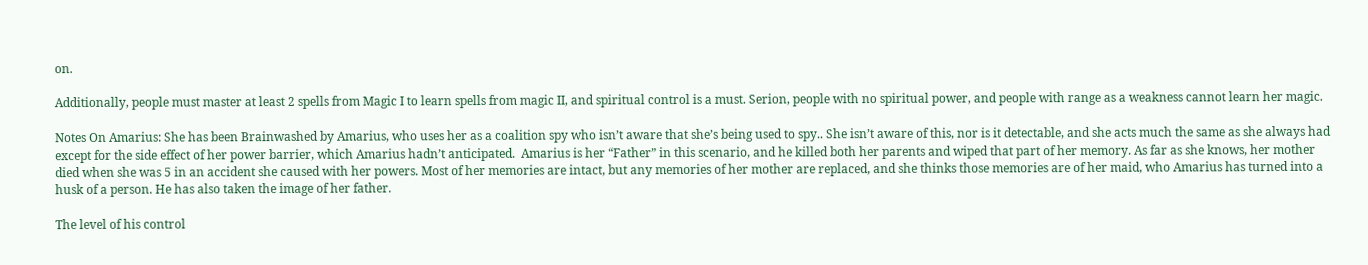on.

Additionally, people must master at least 2 spells from Magic I to learn spells from magic II, and spiritual control is a must. Serion, people with no spiritual power, and people with range as a weakness cannot learn her magic.

Notes On Amarius: She has been Brainwashed by Amarius, who uses her as a coalition spy who isn’t aware that she’s being used to spy.. She isn’t aware of this, nor is it detectable, and she acts much the same as she always had except for the side effect of her power barrier, which Amarius hadn’t anticipated.  Amarius is her “Father” in this scenario, and he killed both her parents and wiped that part of her memory. As far as she knows, her mother died when she was 5 in an accident she caused with her powers. Most of her memories are intact, but any memories of her mother are replaced, and she thinks those memories are of her maid, who Amarius has turned into a husk of a person. He has also taken the image of her father.

The level of his control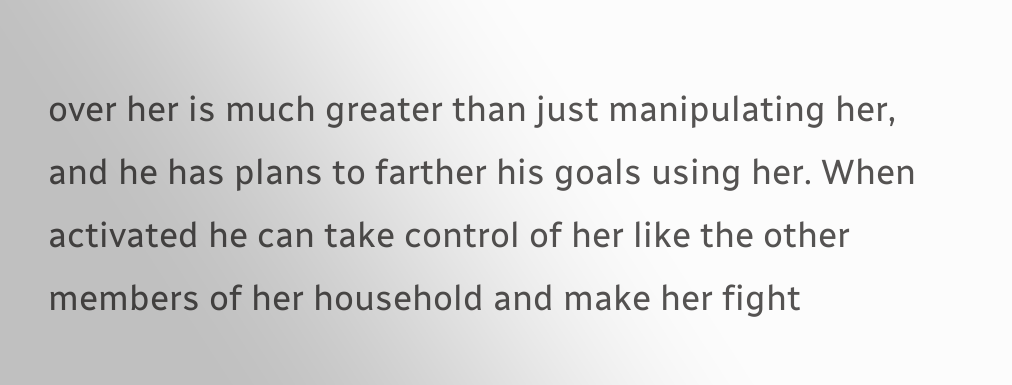over her is much greater than just manipulating her, and he has plans to farther his goals using her. When activated he can take control of her like the other members of her household and make her fight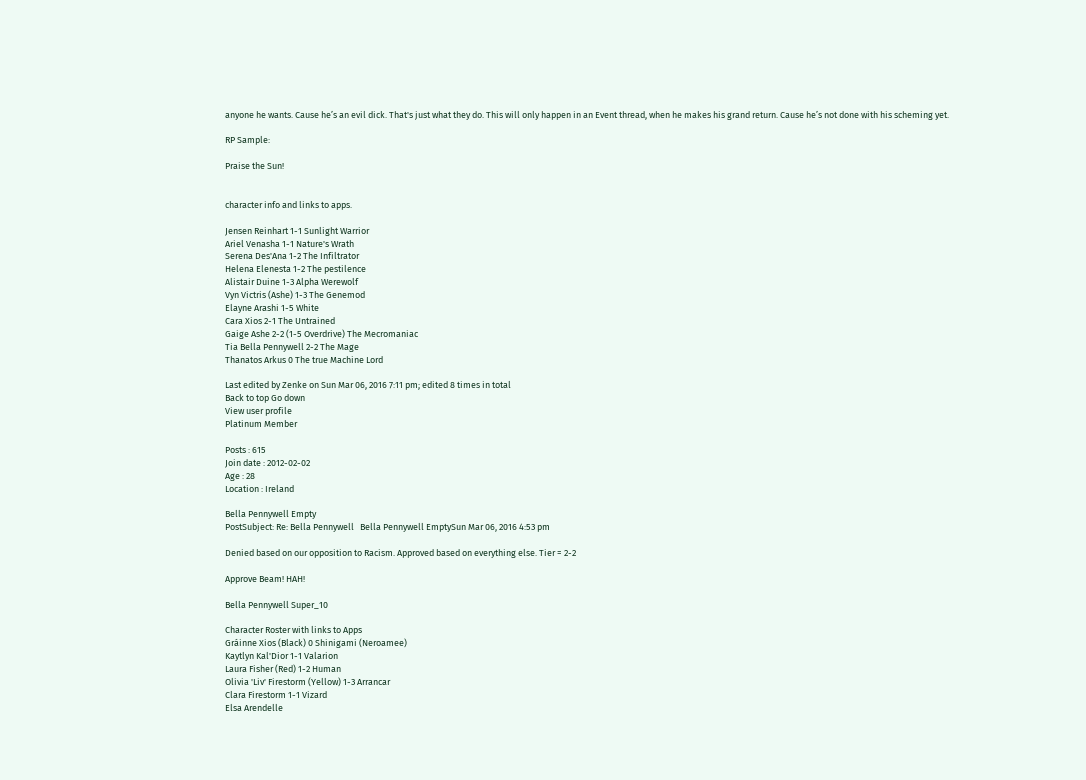anyone he wants. Cause he’s an evil dick. That's just what they do. This will only happen in an Event thread, when he makes his grand return. Cause he’s not done with his scheming yet.

RP Sample:

Praise the Sun!


character info and links to apps.

Jensen Reinhart 1-1 Sunlight Warrior
Ariel Venasha 1-1 Nature's Wrath
Serena Des'Ana 1-2 The Infiltrator
Helena Elenesta 1-2 The pestilence
Alistair Duine 1-3 Alpha Werewolf
Vyn Victris (Ashe) 1-3 The Genemod
Elayne Arashi 1-5 White
Cara Xios 2-1 The Untrained
Gaige Ashe 2-2 (1-5 Overdrive) The Mecromaniac
Tia Bella Pennywell 2-2 The Mage
Thanatos Arkus 0 The true Machine Lord

Last edited by Zenke on Sun Mar 06, 2016 7:11 pm; edited 8 times in total
Back to top Go down
View user profile
Platinum Member

Posts : 615
Join date : 2012-02-02
Age : 28
Location : Ireland

Bella Pennywell Empty
PostSubject: Re: Bella Pennywell   Bella Pennywell EmptySun Mar 06, 2016 4:53 pm

Denied based on our opposition to Racism. Approved based on everything else. Tier = 2-2

Approve Beam! HAH!

Bella Pennywell Super_10

Character Roster with links to Apps
Gráinne Xios (Black) 0 Shinigami (Neroamee)
Kaytlyn Kal'Dior 1-1 Valarion
Laura Fisher (Red) 1-2 Human
Olivia 'Liv' Firestorm (Yellow) 1-3 Arrancar
Clara Firestorm 1-1 Vizard
Elsa Arendelle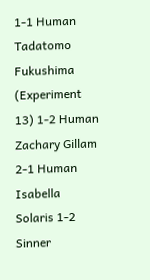1-1 Human
Tadatomo Fukushima (Experiment 13) 1-2 Human
Zachary Gillam 2-1 Human
Isabella Solaris 1-2 Sinner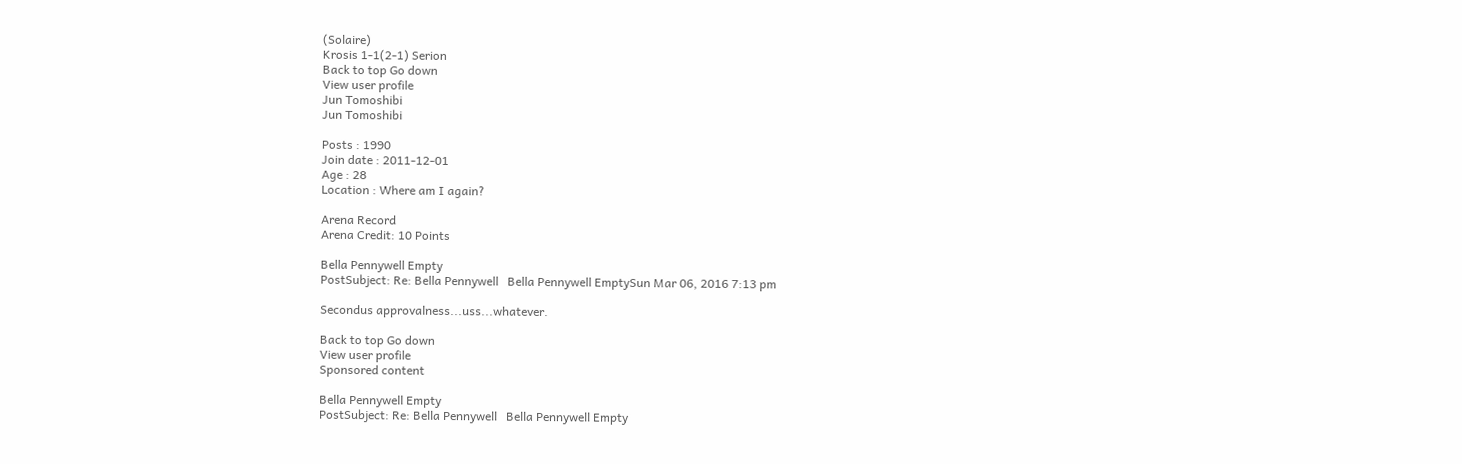(Solaire)
Krosis 1-1(2-1) Serion
Back to top Go down
View user profile
Jun Tomoshibi
Jun Tomoshibi

Posts : 1990
Join date : 2011-12-01
Age : 28
Location : Where am I again?

Arena Record
Arena Credit: 10 Points

Bella Pennywell Empty
PostSubject: Re: Bella Pennywell   Bella Pennywell EmptySun Mar 06, 2016 7:13 pm

Secondus approvalness...uss...whatever.

Back to top Go down
View user profile
Sponsored content

Bella Pennywell Empty
PostSubject: Re: Bella Pennywell   Bella Pennywell Empty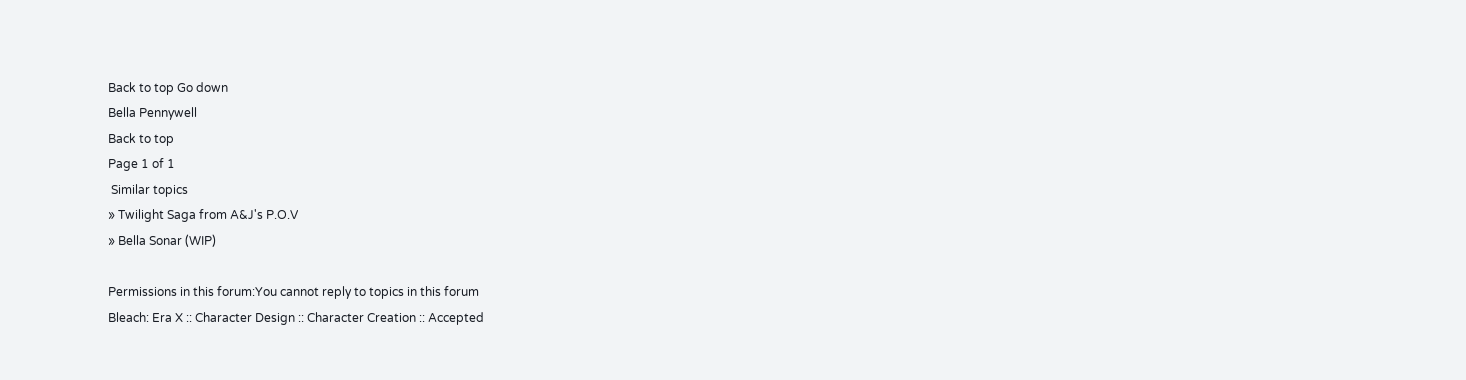Back to top Go down
Bella Pennywell
Back to top
Page 1 of 1
 Similar topics
» Twilight Saga from A&J's P.O.V
» Bella Sonar (WIP)

Permissions in this forum:You cannot reply to topics in this forum
Bleach: Era X :: Character Design :: Character Creation :: Accepted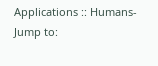Applications :: Humans-
Jump to: